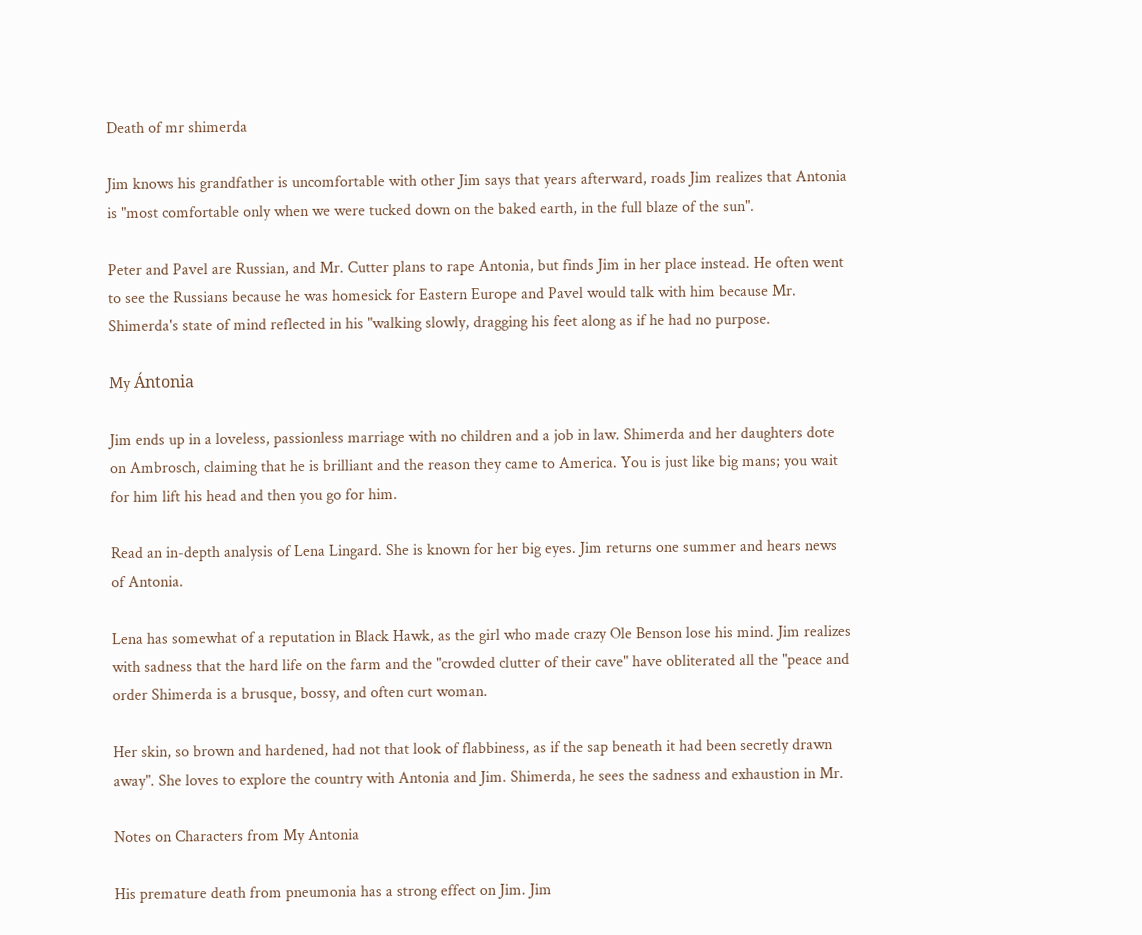Death of mr shimerda

Jim knows his grandfather is uncomfortable with other Jim says that years afterward, roads Jim realizes that Antonia is "most comfortable only when we were tucked down on the baked earth, in the full blaze of the sun".

Peter and Pavel are Russian, and Mr. Cutter plans to rape Antonia, but finds Jim in her place instead. He often went to see the Russians because he was homesick for Eastern Europe and Pavel would talk with him because Mr. Shimerda's state of mind reflected in his "walking slowly, dragging his feet along as if he had no purpose.

My Ántonia

Jim ends up in a loveless, passionless marriage with no children and a job in law. Shimerda and her daughters dote on Ambrosch, claiming that he is brilliant and the reason they came to America. You is just like big mans; you wait for him lift his head and then you go for him.

Read an in-depth analysis of Lena Lingard. She is known for her big eyes. Jim returns one summer and hears news of Antonia.

Lena has somewhat of a reputation in Black Hawk, as the girl who made crazy Ole Benson lose his mind. Jim realizes with sadness that the hard life on the farm and the "crowded clutter of their cave" have obliterated all the "peace and order Shimerda is a brusque, bossy, and often curt woman.

Her skin, so brown and hardened, had not that look of flabbiness, as if the sap beneath it had been secretly drawn away". She loves to explore the country with Antonia and Jim. Shimerda, he sees the sadness and exhaustion in Mr.

Notes on Characters from My Antonia

His premature death from pneumonia has a strong effect on Jim. Jim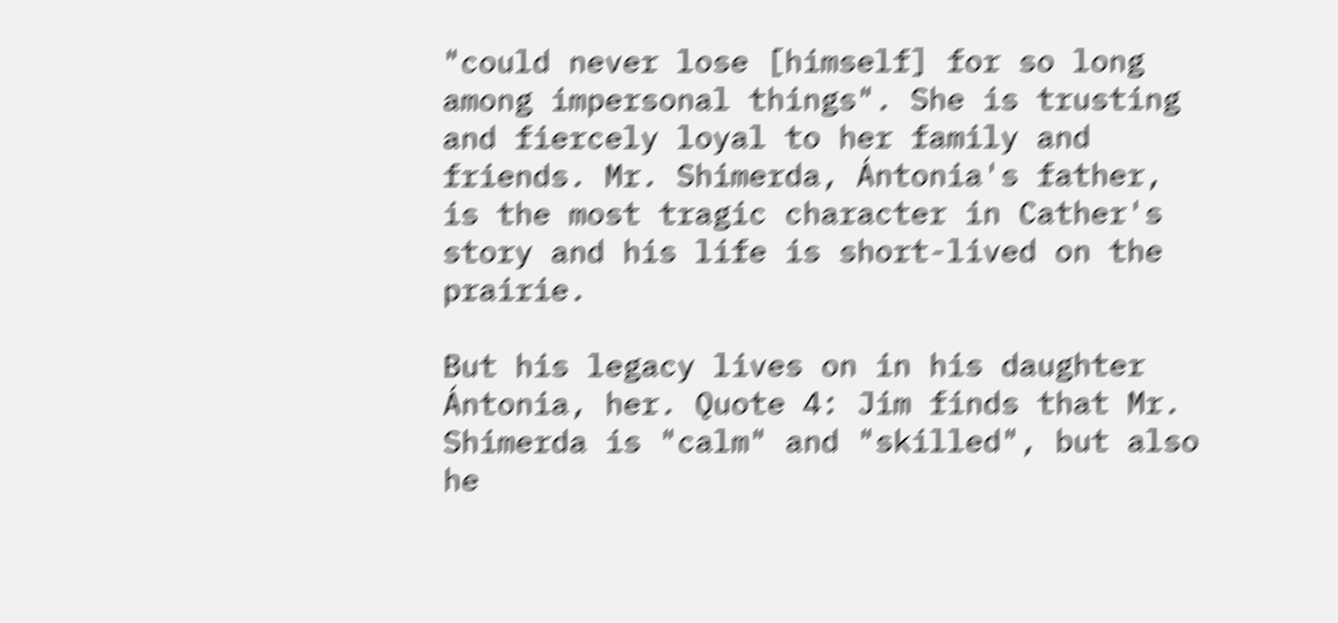"could never lose [himself] for so long among impersonal things". She is trusting and fiercely loyal to her family and friends. Mr. Shimerda, Ántonia's father, is the most tragic character in Cather's story and his life is short-lived on the prairie.

But his legacy lives on in his daughter Ántonia, her. Quote 4: Jim finds that Mr. Shimerda is "calm" and "skilled", but also he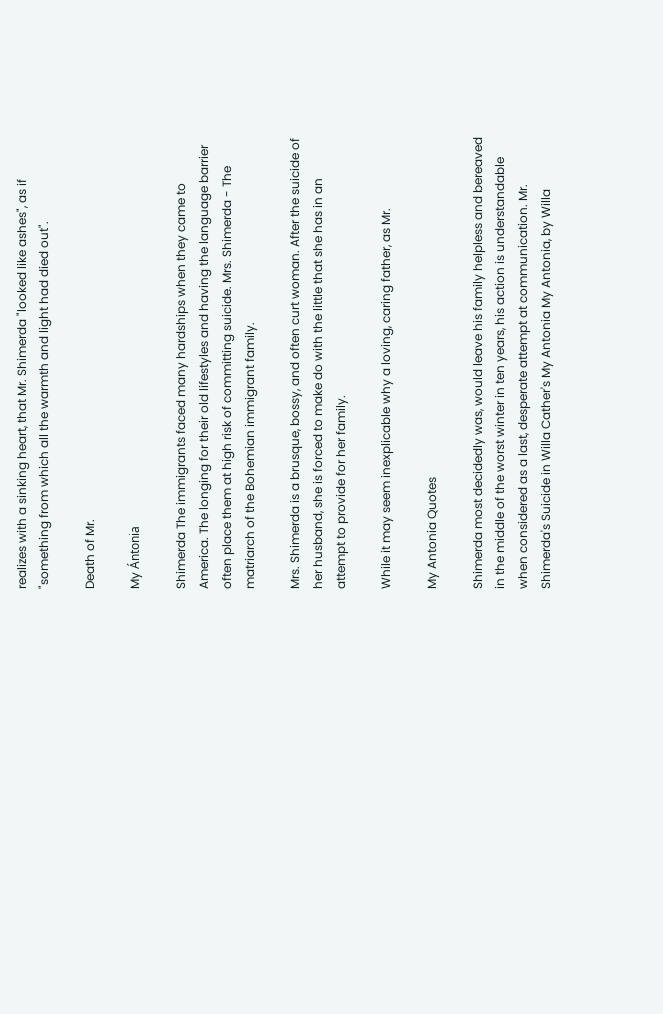realizes with a sinking heart, that Mr. Shimerda "looked like ashes", as if "something from which all the warmth and light had died out".

Death of Mr.

My Ántonia

Shimerda The immigrants faced many hardships when they came to America. The longing for their old lifestyles and having the language barrier often place them at high risk of committing suicide. Mrs. Shimerda - The matriarch of the Bohemian immigrant family.

Mrs. Shimerda is a brusque, bossy, and often curt woman. After the suicide of her husband, she is forced to make do with the little that she has in an attempt to provide for her family.

While it may seem inexplicable why a loving, caring father, as Mr.

My Antonia Quotes

Shimerda most decidedly was, would leave his family helpless and bereaved in the middle of the worst winter in ten years, his action is understandable when considered as a last, desperate attempt at communication. Mr. Shimerda's Suicide in Willa Cather's My Antonia My Antonia, by Willa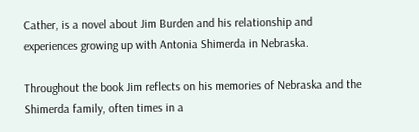Cather, is a novel about Jim Burden and his relationship and experiences growing up with Antonia Shimerda in Nebraska.

Throughout the book Jim reflects on his memories of Nebraska and the Shimerda family, often times in a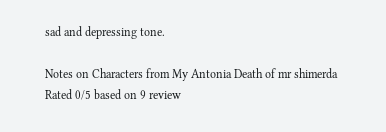sad and depressing tone.

Notes on Characters from My Antonia Death of mr shimerda
Rated 0/5 based on 9 review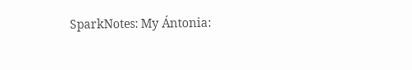SparkNotes: My Ántonia: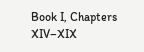Book I, Chapters XIV–XIX